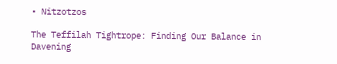• Nitzotzos

The Teffilah Tightrope: Finding Our Balance in Davening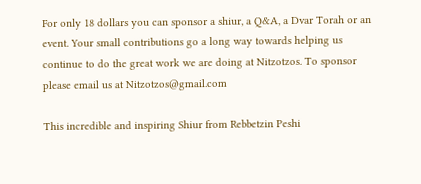For only 18 dollars you can sponsor a shiur, a Q&A, a Dvar Torah or an event. Your small contributions go a long way towards helping us continue to do the great work we are doing at Nitzotzos. To sponsor please email us at Nitzotzos@gmail.com

This incredible and inspiring Shiur from Rebbetzin Peshi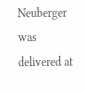Neuberger was delivered at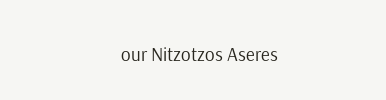our Nitzotzos Aseres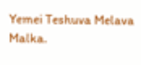Yemei Teshuva Melava Malka.